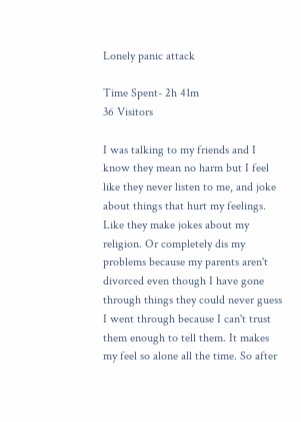Lonely panic attack

Time Spent- 2h 41m
36 Visitors

I was talking to my friends and I know they mean no harm but I feel like they never listen to me, and joke about things that hurt my feelings. Like they make jokes about my religion. Or completely dis my problems because my parents aren't divorced even though I have gone through things they could never guess I went through because I can't trust them enough to tell them. It makes my feel so alone all the time. So after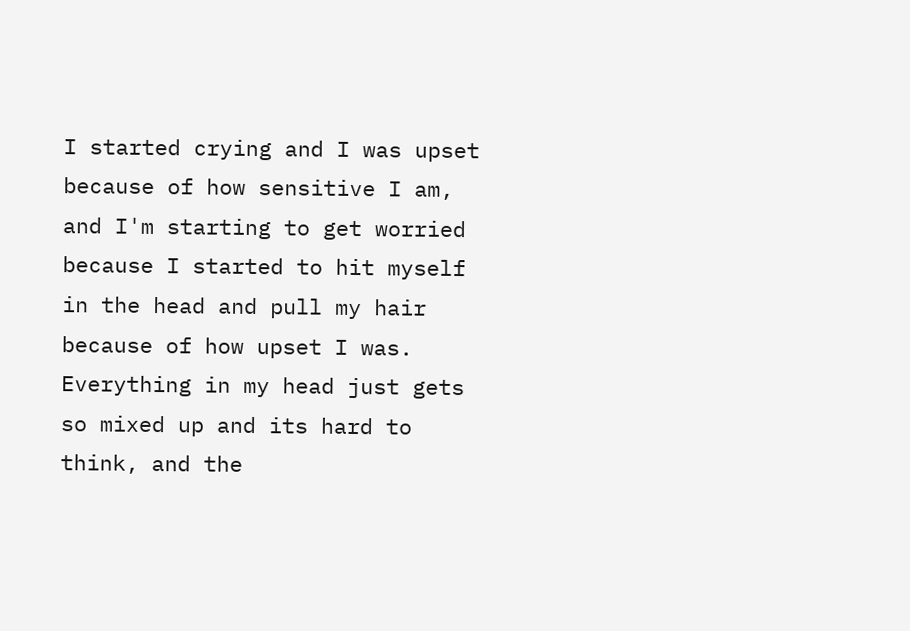I started crying and I was upset because of how sensitive I am, and I'm starting to get worried because I started to hit myself in the head and pull my hair because of how upset I was. Everything in my head just gets so mixed up and its hard to think, and the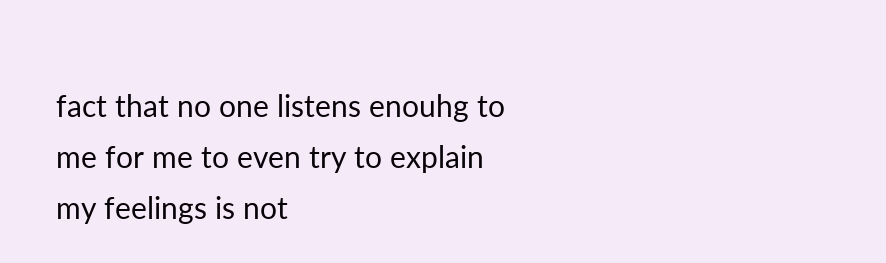fact that no one listens enouhg to me for me to even try to explain my feelings is not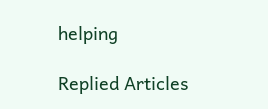helping

Replied Articles